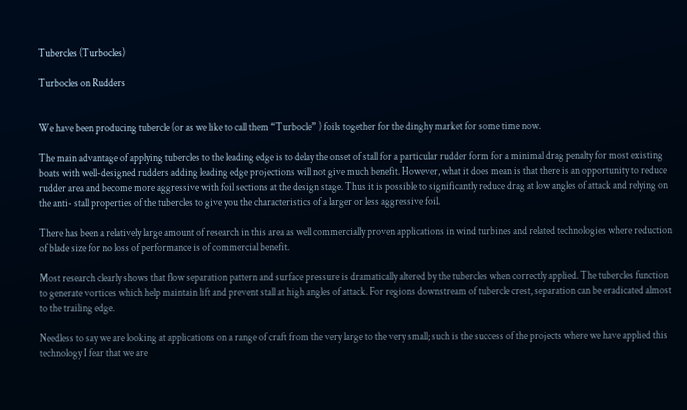Tubercles (Turbocles)

Turbocles on Rudders


We have been producing tubercle (or as we like to call them “Turbocle” ) foils together for the dinghy market for some time now.

The main advantage of applying tubercles to the leading edge is to delay the onset of stall for a particular rudder form for a minimal drag penalty for most existing boats with well-designed rudders adding leading edge projections will not give much benefit. However, what it does mean is that there is an opportunity to reduce rudder area and become more aggressive with foil sections at the design stage. Thus it is possible to significantly reduce drag at low angles of attack and relying on the anti- stall properties of the tubercles to give you the characteristics of a larger or less aggressive foil.

There has been a relatively large amount of research in this area as well commercially proven applications in wind turbines and related technologies where reduction of blade size for no loss of performance is of commercial benefit.

Most research clearly shows that flow separation pattern and surface pressure is dramatically altered by the tubercles when correctly applied. The tubercles function to generate vortices which help maintain lift and prevent stall at high angles of attack. For regions downstream of tubercle crest, separation can be eradicated almost to the trailing edge.

Needless to say we are looking at applications on a range of craft from the very large to the very small; such is the success of the projects where we have applied this technology I fear that we are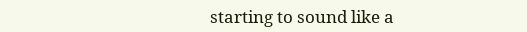starting to sound like a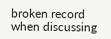broken record when discussing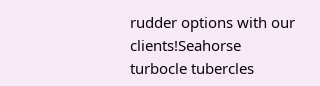rudder options with our clients!Seahorse turbocle tubercles